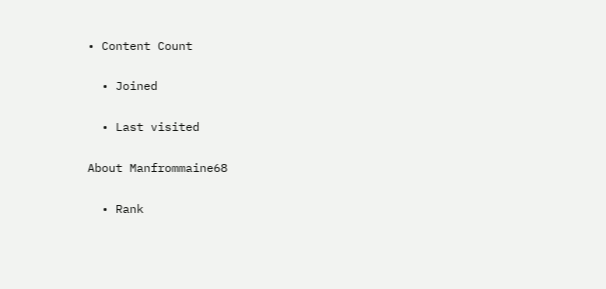• Content Count

  • Joined

  • Last visited

About Manfrommaine68

  • Rank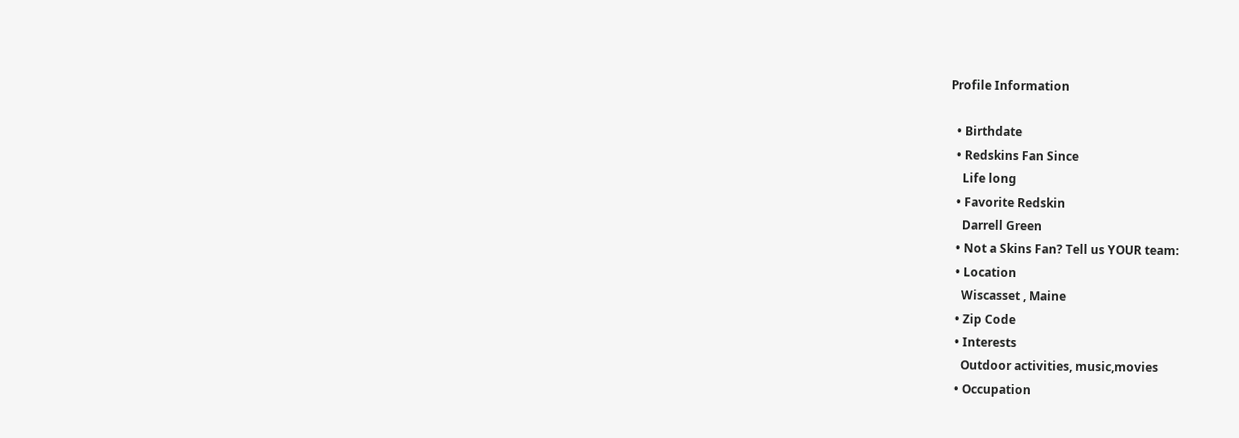Profile Information

  • Birthdate
  • Redskins Fan Since
    Life long
  • Favorite Redskin
    Darrell Green
  • Not a Skins Fan? Tell us YOUR team:
  • Location
    Wiscasset , Maine
  • Zip Code
  • Interests
    Outdoor activities, music,movies
  • Occupation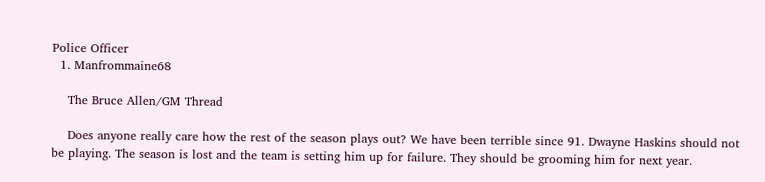Police Officer
  1. Manfrommaine68

    The Bruce Allen/GM Thread

    Does anyone really care how the rest of the season plays out? We have been terrible since 91. Dwayne Haskins should not be playing. The season is lost and the team is setting him up for failure. They should be grooming him for next year.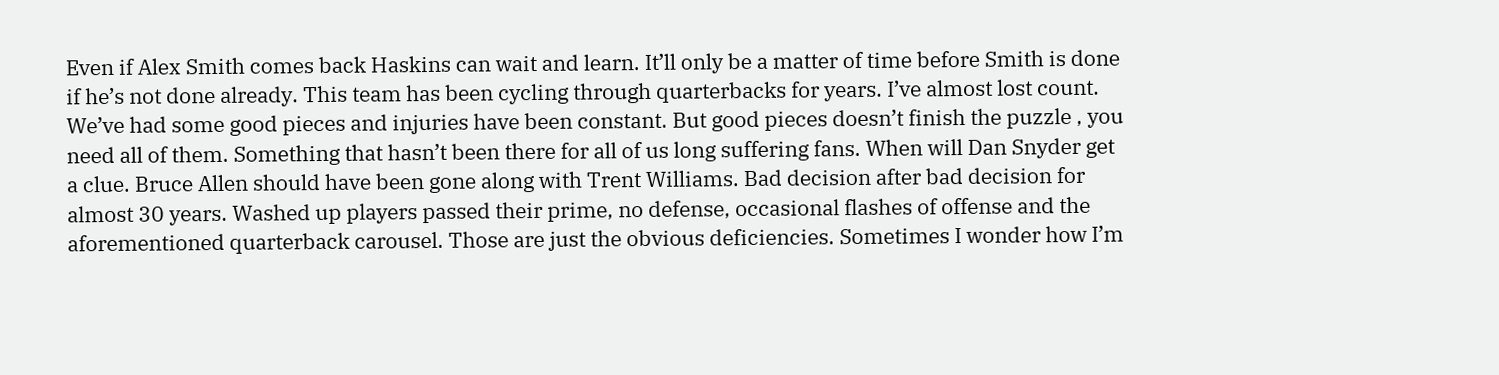Even if Alex Smith comes back Haskins can wait and learn. It’ll only be a matter of time before Smith is done if he’s not done already. This team has been cycling through quarterbacks for years. I’ve almost lost count. We’ve had some good pieces and injuries have been constant. But good pieces doesn’t finish the puzzle , you need all of them. Something that hasn’t been there for all of us long suffering fans. When will Dan Snyder get a clue. Bruce Allen should have been gone along with Trent Williams. Bad decision after bad decision for almost 30 years. Washed up players passed their prime, no defense, occasional flashes of offense and the aforementioned quarterback carousel. Those are just the obvious deficiencies. Sometimes I wonder how I’m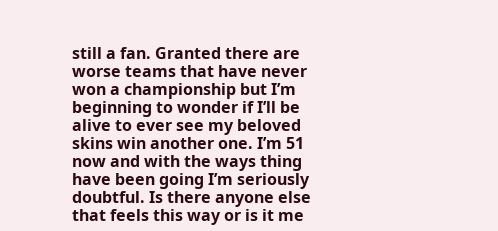still a fan. Granted there are worse teams that have never won a championship but I’m beginning to wonder if I’ll be alive to ever see my beloved skins win another one. I’m 51 now and with the ways thing have been going I’m seriously doubtful. Is there anyone else that feels this way or is it me